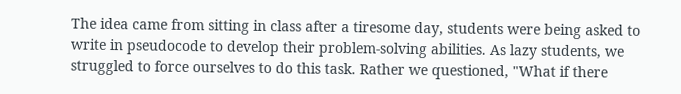The idea came from sitting in class after a tiresome day, students were being asked to write in pseudocode to develop their problem-solving abilities. As lazy students, we struggled to force ourselves to do this task. Rather we questioned, "What if there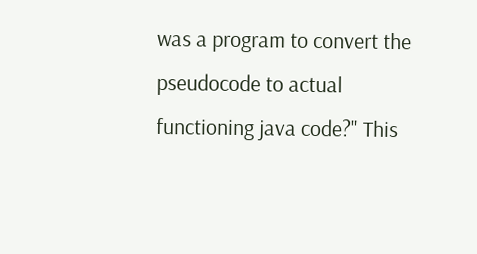was a program to convert the pseudocode to actual functioning java code?" This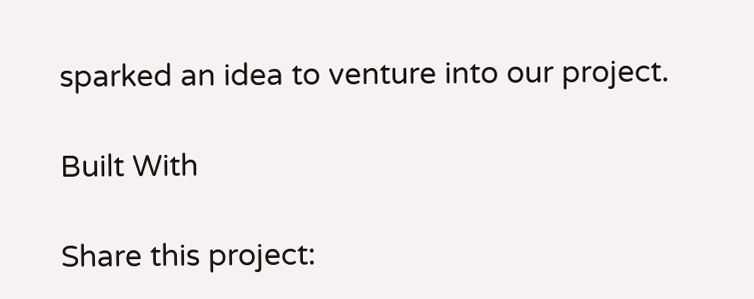sparked an idea to venture into our project.

Built With

Share this project: